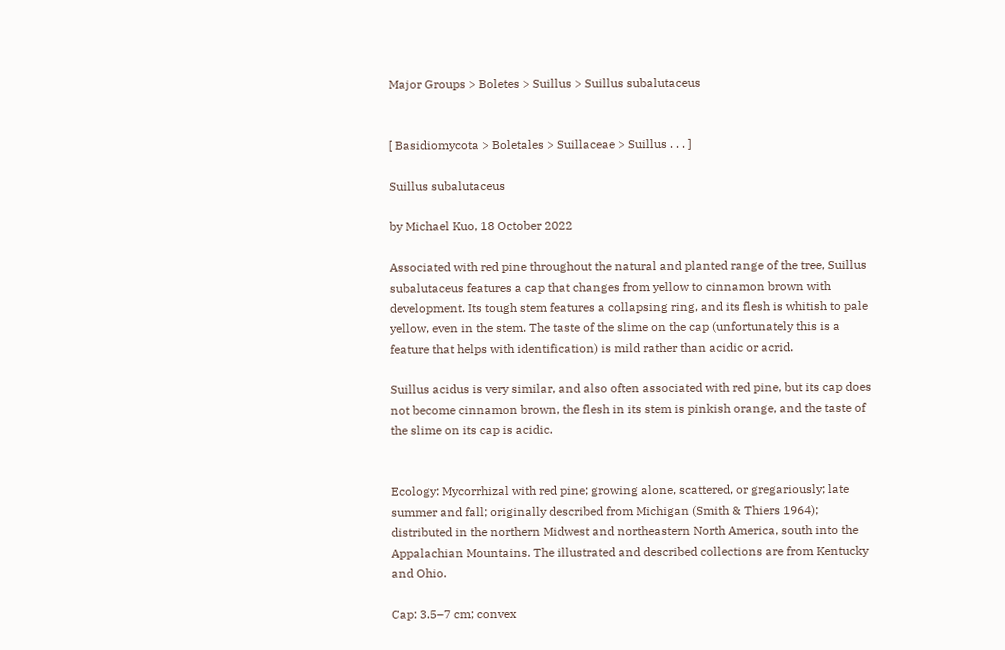Major Groups > Boletes > Suillus > Suillus subalutaceus


[ Basidiomycota > Boletales > Suillaceae > Suillus . . . ]

Suillus subalutaceus

by Michael Kuo, 18 October 2022

Associated with red pine throughout the natural and planted range of the tree, Suillus subalutaceus features a cap that changes from yellow to cinnamon brown with development. Its tough stem features a collapsing ring, and its flesh is whitish to pale yellow, even in the stem. The taste of the slime on the cap (unfortunately this is a feature that helps with identification) is mild rather than acidic or acrid.

Suillus acidus is very similar, and also often associated with red pine, but its cap does not become cinnamon brown, the flesh in its stem is pinkish orange, and the taste of the slime on its cap is acidic.


Ecology: Mycorrhizal with red pine; growing alone, scattered, or gregariously; late summer and fall; originally described from Michigan (Smith & Thiers 1964); distributed in the northern Midwest and northeastern North America, south into the Appalachian Mountains. The illustrated and described collections are from Kentucky and Ohio.

Cap: 3.5–7 cm; convex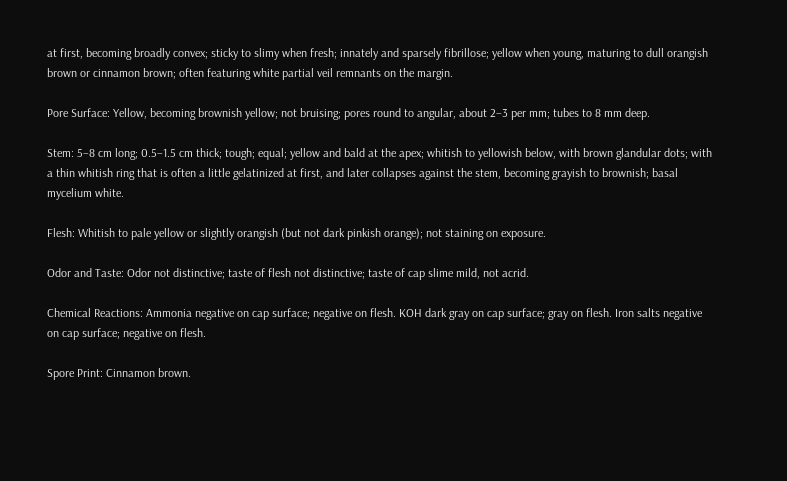at first, becoming broadly convex; sticky to slimy when fresh; innately and sparsely fibrillose; yellow when young, maturing to dull orangish brown or cinnamon brown; often featuring white partial veil remnants on the margin.

Pore Surface: Yellow, becoming brownish yellow; not bruising; pores round to angular, about 2–3 per mm; tubes to 8 mm deep.

Stem: 5–8 cm long; 0.5–1.5 cm thick; tough; equal; yellow and bald at the apex; whitish to yellowish below, with brown glandular dots; with a thin whitish ring that is often a little gelatinized at first, and later collapses against the stem, becoming grayish to brownish; basal mycelium white.

Flesh: Whitish to pale yellow or slightly orangish (but not dark pinkish orange); not staining on exposure.

Odor and Taste: Odor not distinctive; taste of flesh not distinctive; taste of cap slime mild, not acrid.

Chemical Reactions: Ammonia negative on cap surface; negative on flesh. KOH dark gray on cap surface; gray on flesh. Iron salts negative on cap surface; negative on flesh.

Spore Print: Cinnamon brown.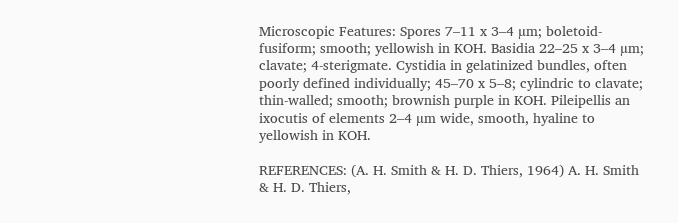Microscopic Features: Spores 7–11 x 3–4 µm; boletoid-fusiform; smooth; yellowish in KOH. Basidia 22–25 x 3–4 µm; clavate; 4-sterigmate. Cystidia in gelatinized bundles, often poorly defined individually; 45–70 x 5–8; cylindric to clavate; thin-walled; smooth; brownish purple in KOH. Pileipellis an ixocutis of elements 2–4 µm wide, smooth, hyaline to yellowish in KOH.

REFERENCES: (A. H. Smith & H. D. Thiers, 1964) A. H. Smith & H. D. Thiers,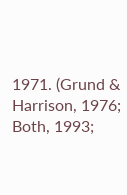1971. (Grund & Harrison, 1976; Both, 1993;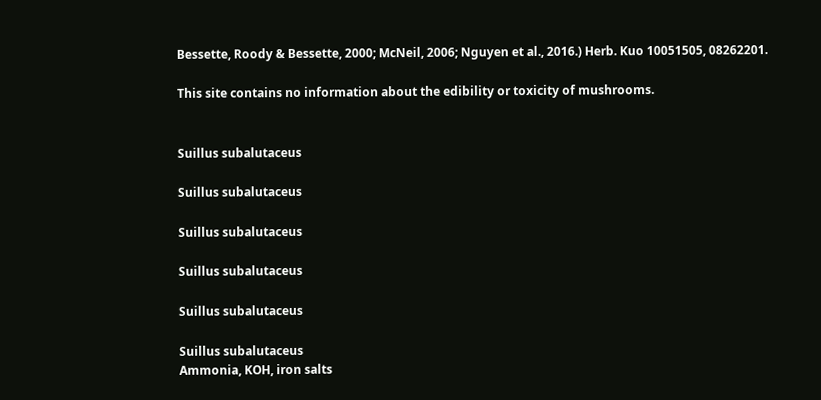Bessette, Roody & Bessette, 2000; McNeil, 2006; Nguyen et al., 2016.) Herb. Kuo 10051505, 08262201.

This site contains no information about the edibility or toxicity of mushrooms.


Suillus subalutaceus

Suillus subalutaceus

Suillus subalutaceus

Suillus subalutaceus

Suillus subalutaceus

Suillus subalutaceus
Ammonia, KOH, iron salts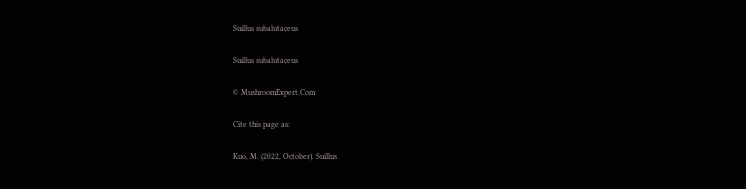Suillus subalutaceus

Suillus subalutaceus

© MushroomExpert.Com

Cite this page as:

Kuo, M. (2022, October). Suillus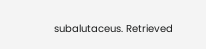subalutaceus. Retrieved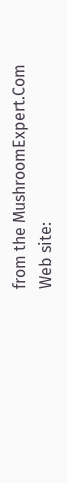from the MushroomExpert.Com Web site: